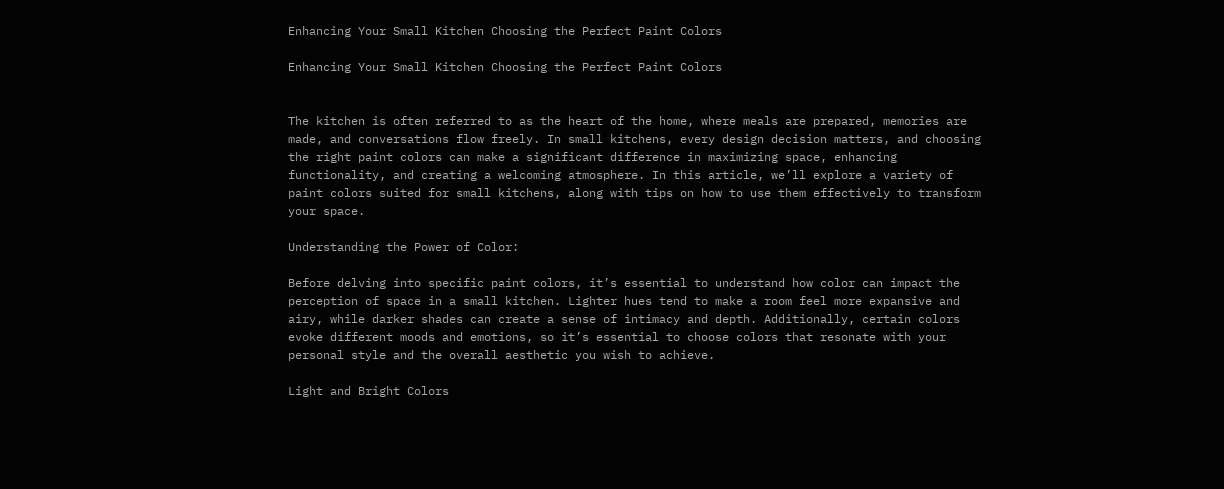Enhancing Your Small Kitchen Choosing the Perfect Paint Colors

Enhancing Your Small Kitchen Choosing the Perfect Paint Colors


The kitchen is often referred to as the heart of the home, where meals are prepared, memories are made, and conversations flow freely. In small kitchens, every design decision matters, and choosing the right paint colors can make a significant difference in maximizing space, enhancing functionality, and creating a welcoming atmosphere. In this article, we’ll explore a variety of paint colors suited for small kitchens, along with tips on how to use them effectively to transform your space.

Understanding the Power of Color:

Before delving into specific paint colors, it’s essential to understand how color can impact the perception of space in a small kitchen. Lighter hues tend to make a room feel more expansive and airy, while darker shades can create a sense of intimacy and depth. Additionally, certain colors evoke different moods and emotions, so it’s essential to choose colors that resonate with your personal style and the overall aesthetic you wish to achieve.

Light and Bright Colors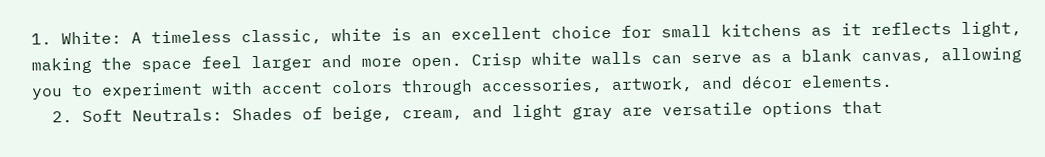1. White: A timeless classic, white is an excellent choice for small kitchens as it reflects light, making the space feel larger and more open. Crisp white walls can serve as a blank canvas, allowing you to experiment with accent colors through accessories, artwork, and décor elements.
  2. Soft Neutrals: Shades of beige, cream, and light gray are versatile options that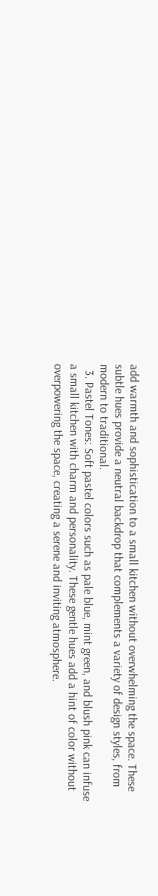add warmth and sophistication to a small kitchen without overwhelming the space. These subtle hues provide a neutral backdrop that complements a variety of design styles, from modern to traditional.
  3. Pastel Tones: Soft pastel colors such as pale blue, mint green, and blush pink can infuse a small kitchen with charm and personality. These gentle hues add a hint of color without overpowering the space, creating a serene and inviting atmosphere.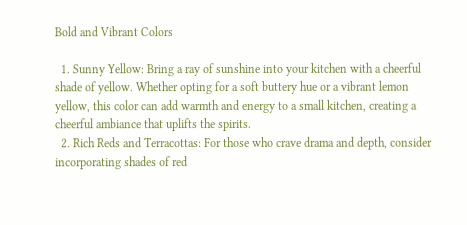Bold and Vibrant Colors

  1. Sunny Yellow: Bring a ray of sunshine into your kitchen with a cheerful shade of yellow. Whether opting for a soft buttery hue or a vibrant lemon yellow, this color can add warmth and energy to a small kitchen, creating a cheerful ambiance that uplifts the spirits.
  2. Rich Reds and Terracottas: For those who crave drama and depth, consider incorporating shades of red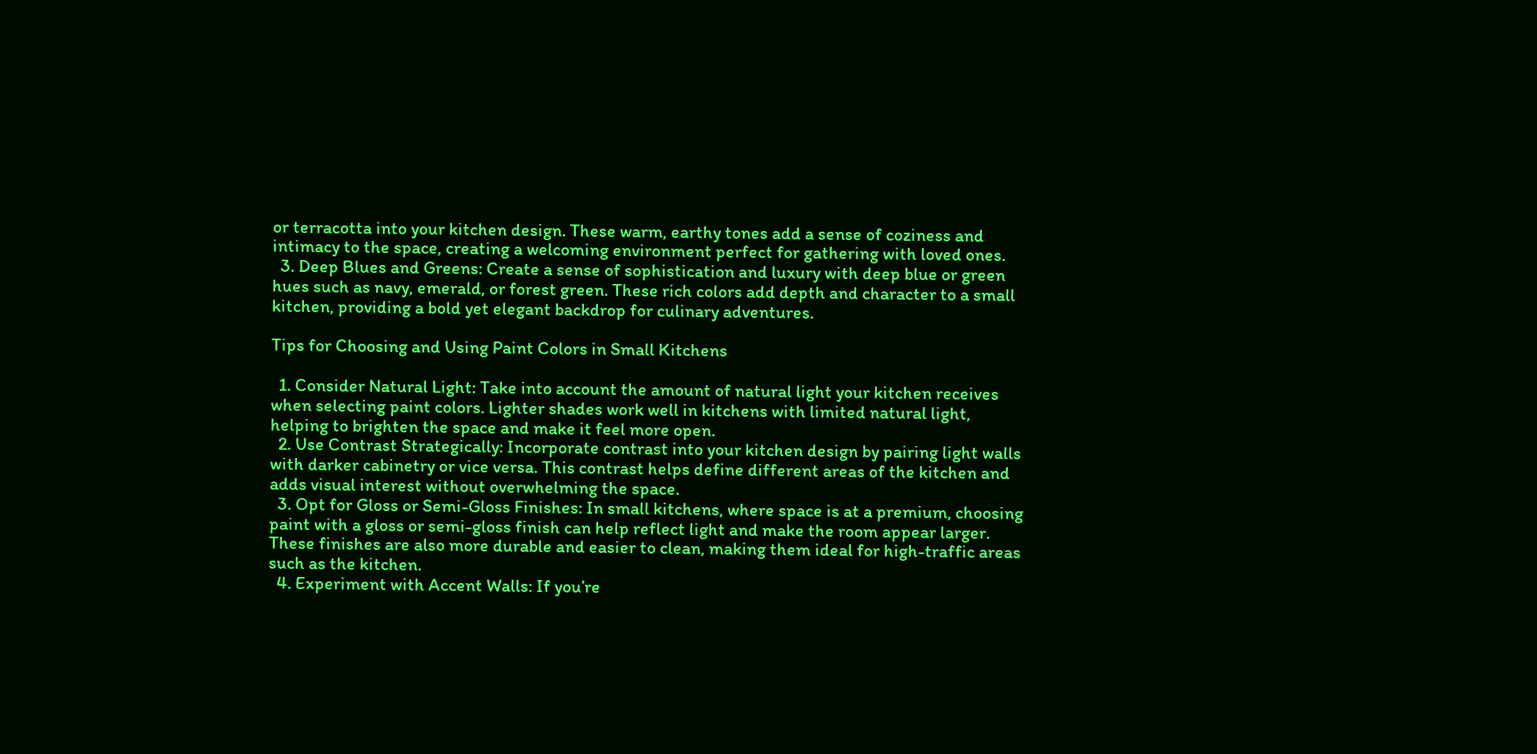or terracotta into your kitchen design. These warm, earthy tones add a sense of coziness and intimacy to the space, creating a welcoming environment perfect for gathering with loved ones.
  3. Deep Blues and Greens: Create a sense of sophistication and luxury with deep blue or green hues such as navy, emerald, or forest green. These rich colors add depth and character to a small kitchen, providing a bold yet elegant backdrop for culinary adventures.

Tips for Choosing and Using Paint Colors in Small Kitchens

  1. Consider Natural Light: Take into account the amount of natural light your kitchen receives when selecting paint colors. Lighter shades work well in kitchens with limited natural light, helping to brighten the space and make it feel more open.
  2. Use Contrast Strategically: Incorporate contrast into your kitchen design by pairing light walls with darker cabinetry or vice versa. This contrast helps define different areas of the kitchen and adds visual interest without overwhelming the space.
  3. Opt for Gloss or Semi-Gloss Finishes: In small kitchens, where space is at a premium, choosing paint with a gloss or semi-gloss finish can help reflect light and make the room appear larger. These finishes are also more durable and easier to clean, making them ideal for high-traffic areas such as the kitchen.
  4. Experiment with Accent Walls: If you’re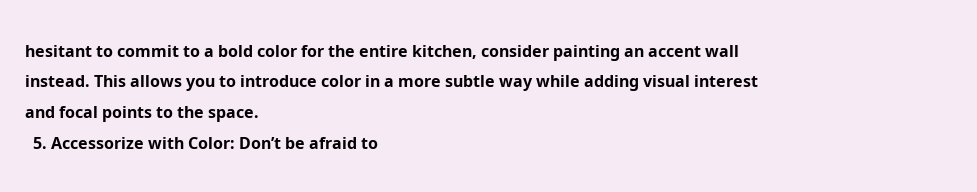hesitant to commit to a bold color for the entire kitchen, consider painting an accent wall instead. This allows you to introduce color in a more subtle way while adding visual interest and focal points to the space.
  5. Accessorize with Color: Don’t be afraid to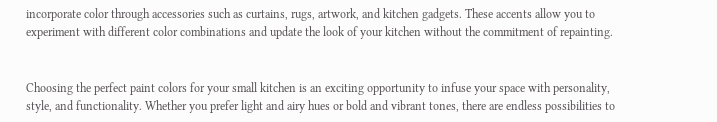incorporate color through accessories such as curtains, rugs, artwork, and kitchen gadgets. These accents allow you to experiment with different color combinations and update the look of your kitchen without the commitment of repainting.


Choosing the perfect paint colors for your small kitchen is an exciting opportunity to infuse your space with personality, style, and functionality. Whether you prefer light and airy hues or bold and vibrant tones, there are endless possibilities to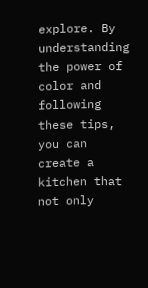explore. By understanding the power of color and following these tips, you can create a kitchen that not only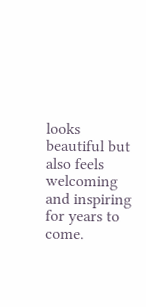looks beautiful but also feels welcoming and inspiring for years to come.